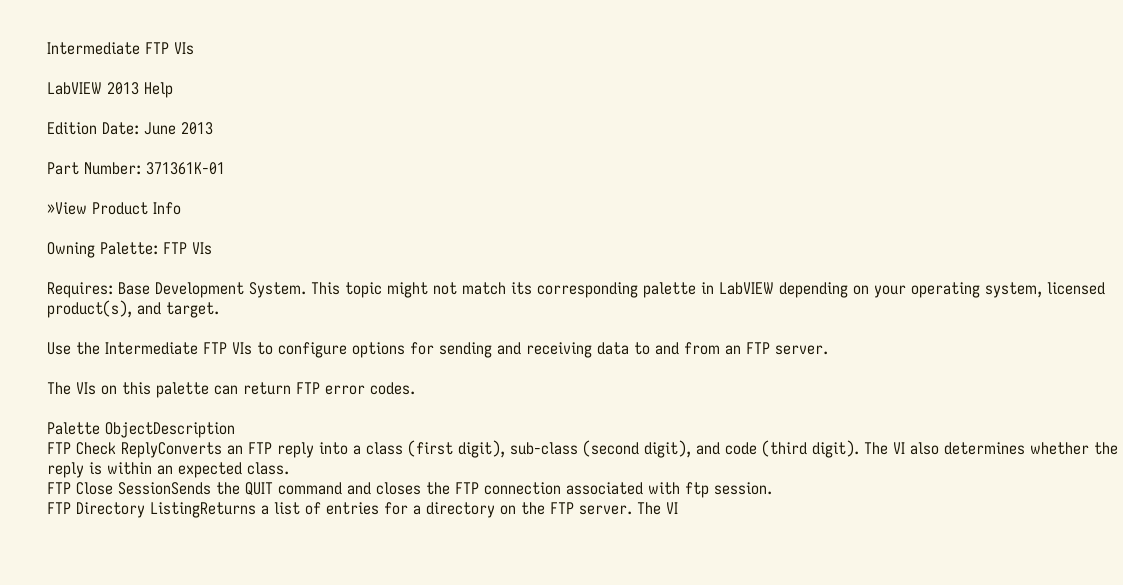Intermediate FTP VIs

LabVIEW 2013 Help

Edition Date: June 2013

Part Number: 371361K-01

»View Product Info

Owning Palette: FTP VIs

Requires: Base Development System. This topic might not match its corresponding palette in LabVIEW depending on your operating system, licensed product(s), and target.

Use the Intermediate FTP VIs to configure options for sending and receiving data to and from an FTP server.

The VIs on this palette can return FTP error codes.

Palette ObjectDescription
FTP Check ReplyConverts an FTP reply into a class (first digit), sub-class (second digit), and code (third digit). The VI also determines whether the reply is within an expected class.
FTP Close SessionSends the QUIT command and closes the FTP connection associated with ftp session.
FTP Directory ListingReturns a list of entries for a directory on the FTP server. The VI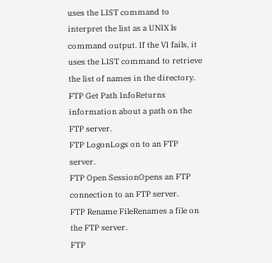uses the LIST command to interpret the list as a UNIX ls command output. If the VI fails, it uses the LIST command to retrieve the list of names in the directory.
FTP Get Path InfoReturns information about a path on the FTP server.
FTP LogonLogs on to an FTP server.
FTP Open SessionOpens an FTP connection to an FTP server.
FTP Rename FileRenames a file on the FTP server.
FTP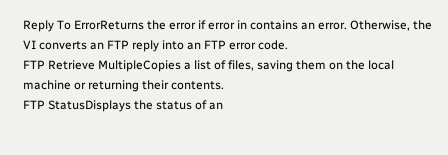Reply To ErrorReturns the error if error in contains an error. Otherwise, the VI converts an FTP reply into an FTP error code.
FTP Retrieve MultipleCopies a list of files, saving them on the local machine or returning their contents.
FTP StatusDisplays the status of an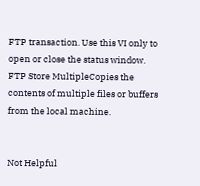FTP transaction. Use this VI only to open or close the status window.
FTP Store MultipleCopies the contents of multiple files or buffers from the local machine.


Not Helpful